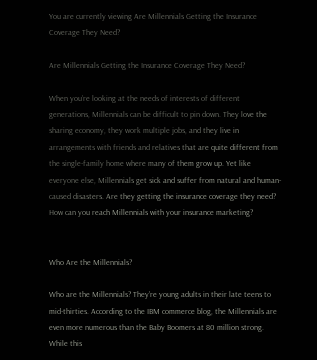You are currently viewing Are Millennials Getting the Insurance Coverage They Need?

Are Millennials Getting the Insurance Coverage They Need?

When you’re looking at the needs of interests of different generations, Millennials can be difficult to pin down. They love the sharing economy, they work multiple jobs, and they live in arrangements with friends and relatives that are quite different from the single-family home where many of them grow up. Yet like everyone else, Millennials get sick and suffer from natural and human-caused disasters. Are they getting the insurance coverage they need? How can you reach Millennials with your insurance marketing?


Who Are the Millennials?

Who are the Millennials? They’re young adults in their late teens to mid-thirties. According to the IBM commerce blog, the Millennials are even more numerous than the Baby Boomers at 80 million strong. While this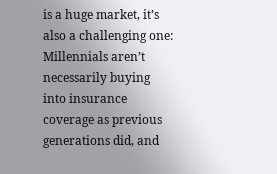is a huge market, it’s also a challenging one: Millennials aren’t necessarily buying into insurance coverage as previous generations did, and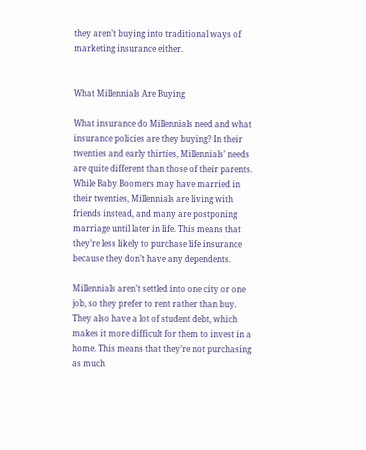they aren’t buying into traditional ways of marketing insurance either.


What Millennials Are Buying

What insurance do Millennials need and what insurance policies are they buying? In their twenties and early thirties, Millennials’ needs are quite different than those of their parents. While Baby Boomers may have married in their twenties, Millennials are living with friends instead, and many are postponing marriage until later in life. This means that they’re less likely to purchase life insurance because they don’t have any dependents.

Millennials aren’t settled into one city or one job, so they prefer to rent rather than buy. They also have a lot of student debt, which makes it more difficult for them to invest in a home. This means that they’re not purchasing as much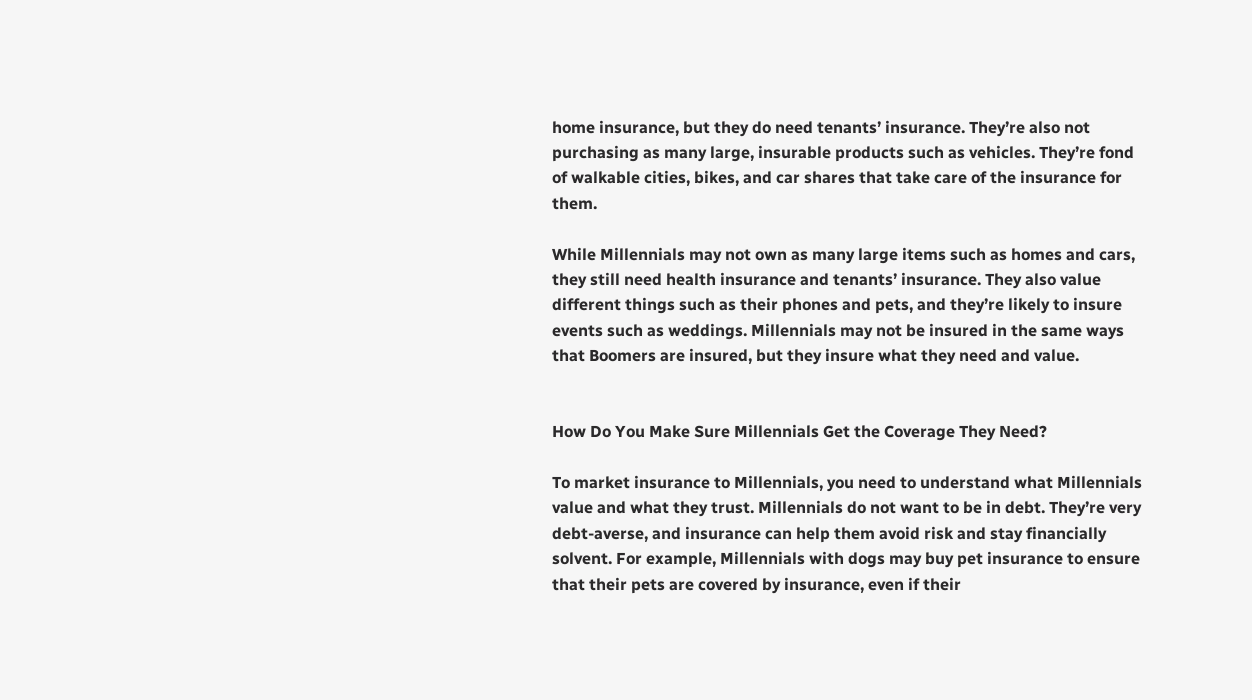home insurance, but they do need tenants’ insurance. They’re also not purchasing as many large, insurable products such as vehicles. They’re fond of walkable cities, bikes, and car shares that take care of the insurance for them.

While Millennials may not own as many large items such as homes and cars, they still need health insurance and tenants’ insurance. They also value different things such as their phones and pets, and they’re likely to insure events such as weddings. Millennials may not be insured in the same ways that Boomers are insured, but they insure what they need and value.


How Do You Make Sure Millennials Get the Coverage They Need?

To market insurance to Millennials, you need to understand what Millennials value and what they trust. Millennials do not want to be in debt. They’re very debt-averse, and insurance can help them avoid risk and stay financially solvent. For example, Millennials with dogs may buy pet insurance to ensure that their pets are covered by insurance, even if their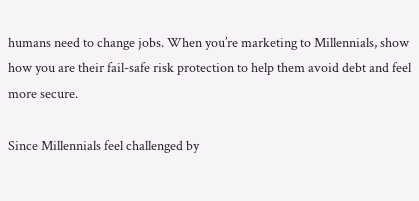humans need to change jobs. When you’re marketing to Millennials, show how you are their fail-safe risk protection to help them avoid debt and feel more secure.

Since Millennials feel challenged by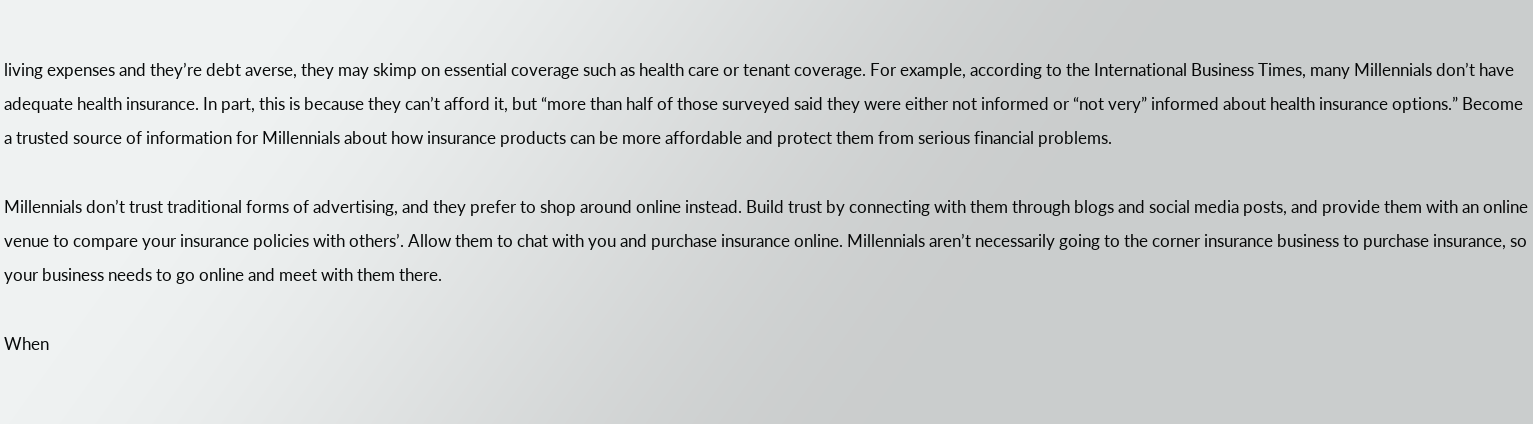living expenses and they’re debt averse, they may skimp on essential coverage such as health care or tenant coverage. For example, according to the International Business Times, many Millennials don’t have adequate health insurance. In part, this is because they can’t afford it, but “more than half of those surveyed said they were either not informed or “not very” informed about health insurance options.” Become a trusted source of information for Millennials about how insurance products can be more affordable and protect them from serious financial problems.

Millennials don’t trust traditional forms of advertising, and they prefer to shop around online instead. Build trust by connecting with them through blogs and social media posts, and provide them with an online venue to compare your insurance policies with others’. Allow them to chat with you and purchase insurance online. Millennials aren’t necessarily going to the corner insurance business to purchase insurance, so your business needs to go online and meet with them there.

When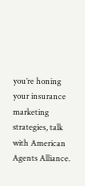you’re honing your insurance marketing strategies, talk with American Agents Alliance.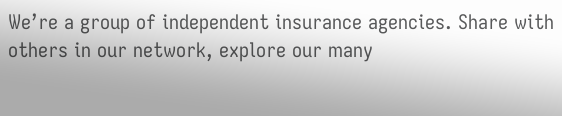We’re a group of independent insurance agencies. Share with others in our network, explore our many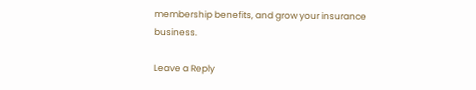membership benefits, and grow your insurance business.

Leave a Reply